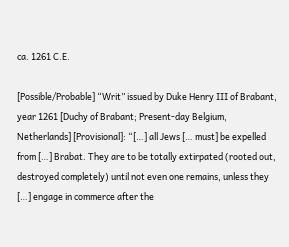ca. 1261 C.E.

[Possible/Probable] “Writ” issued by Duke Henry III of Brabant, year 1261 [Duchy of Brabant; Present-day Belgium, Netherlands] [Provisional]: “[…] all Jews [… must] be expelled from […] Brabat. They are to be totally extirpated (rooted out, destroyed completely) until not even one remains, unless they […] engage in commerce after the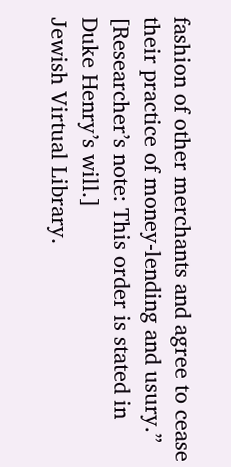fashion of other merchants and agree to cease their practice of money-lending and usury.” [Researcher’s note: This order is stated in Duke Henry’s will.]
Jewish Virtual Library.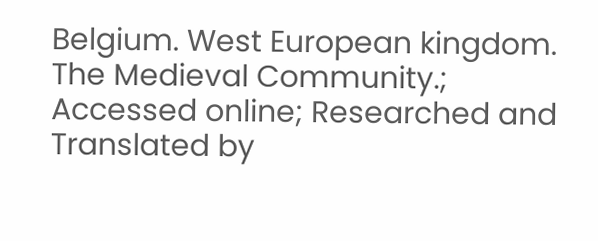Belgium. West European kingdom. The Medieval Community.; Accessed online; Researched and Translated by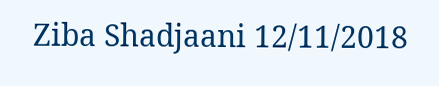Ziba Shadjaani 12/11/2018